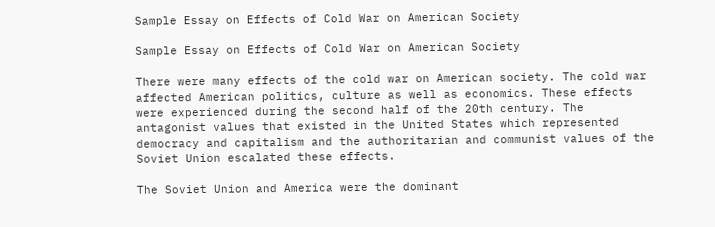Sample Essay on Effects of Cold War on American Society

Sample Essay on Effects of Cold War on American Society

There were many effects of the cold war on American society. The cold war affected American politics, culture as well as economics. These effects were experienced during the second half of the 20th century. The antagonist values that existed in the United States which represented democracy and capitalism and the authoritarian and communist values of the Soviet Union escalated these effects.

The Soviet Union and America were the dominant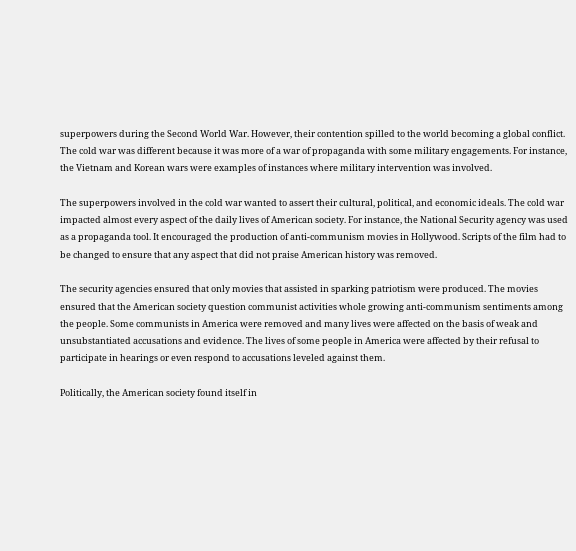superpowers during the Second World War. However, their contention spilled to the world becoming a global conflict. The cold war was different because it was more of a war of propaganda with some military engagements. For instance, the Vietnam and Korean wars were examples of instances where military intervention was involved.

The superpowers involved in the cold war wanted to assert their cultural, political, and economic ideals. The cold war impacted almost every aspect of the daily lives of American society. For instance, the National Security agency was used as a propaganda tool. It encouraged the production of anti-communism movies in Hollywood. Scripts of the film had to be changed to ensure that any aspect that did not praise American history was removed.

The security agencies ensured that only movies that assisted in sparking patriotism were produced. The movies ensured that the American society question communist activities whole growing anti-communism sentiments among the people. Some communists in America were removed and many lives were affected on the basis of weak and unsubstantiated accusations and evidence. The lives of some people in America were affected by their refusal to participate in hearings or even respond to accusations leveled against them.

Politically, the American society found itself in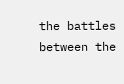the battles between the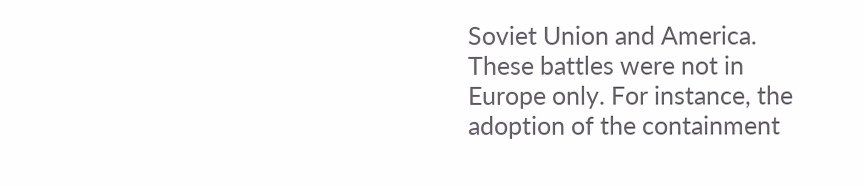Soviet Union and America. These battles were not in Europe only. For instance, the adoption of the containment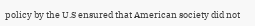policy by the U.S ensured that American society did not